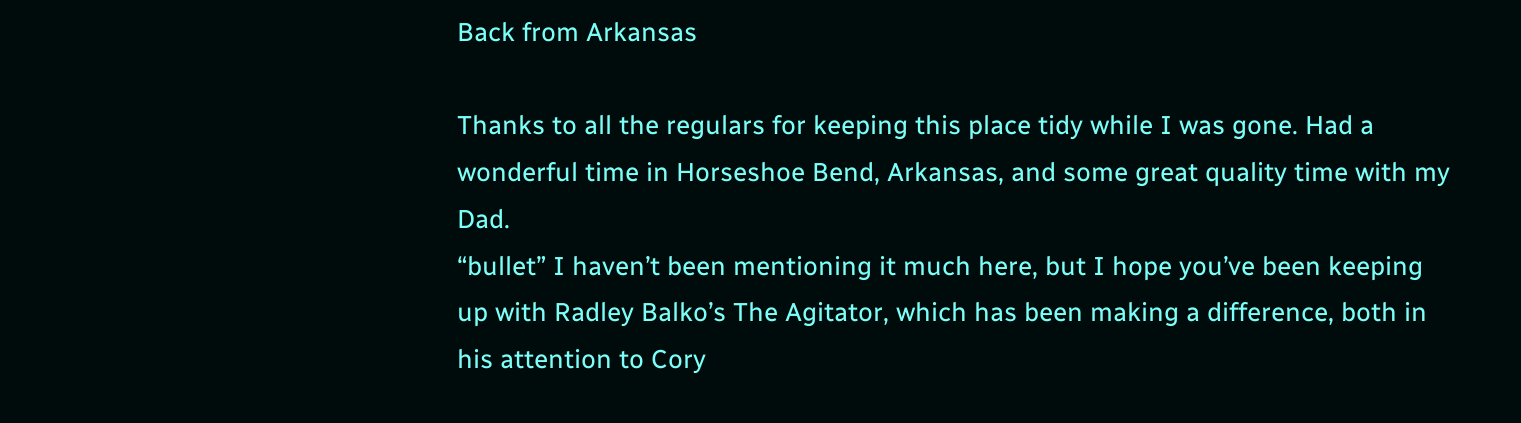Back from Arkansas

Thanks to all the regulars for keeping this place tidy while I was gone. Had a wonderful time in Horseshoe Bend, Arkansas, and some great quality time with my Dad.
“bullet” I haven’t been mentioning it much here, but I hope you’ve been keeping up with Radley Balko’s The Agitator, which has been making a difference, both in his attention to Cory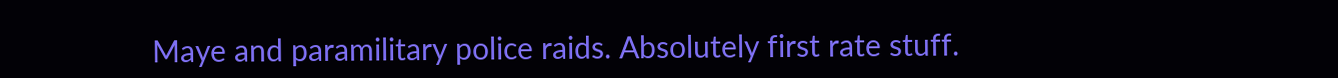Maye and paramilitary police raids. Absolutely first rate stuff.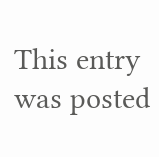This entry was posted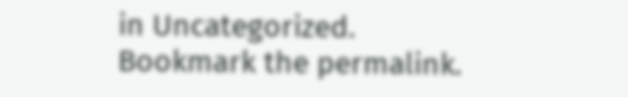in Uncategorized. Bookmark the permalink.